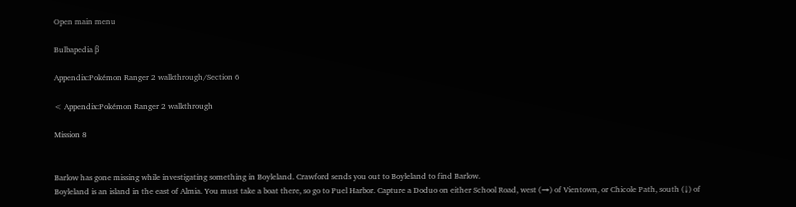Open main menu

Bulbapedia β

Appendix:Pokémon Ranger 2 walkthrough/Section 6

< Appendix:Pokémon Ranger 2 walkthrough

Mission 8


Barlow has gone missing while investigating something in Boyleland. Crawford sends you out to Boyleland to find Barlow.
Boyleland is an island in the east of Almia. You must take a boat there, so go to Puel Harbor. Capture a Doduo on either School Road, west (→) of Vientown, or Chicole Path, south (↓) of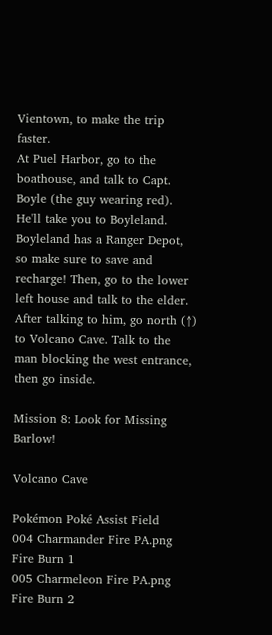Vientown, to make the trip faster.
At Puel Harbor, go to the boathouse, and talk to Capt. Boyle (the guy wearing red). He'll take you to Boyleland.
Boyleland has a Ranger Depot, so make sure to save and recharge! Then, go to the lower left house and talk to the elder. After talking to him, go north (↑) to Volcano Cave. Talk to the man blocking the west entrance, then go inside.

Mission 8: Look for Missing Barlow!

Volcano Cave

Pokémon Poké Assist Field
004 Charmander Fire PA.png Fire Burn 1
005 Charmeleon Fire PA.png Fire Burn 2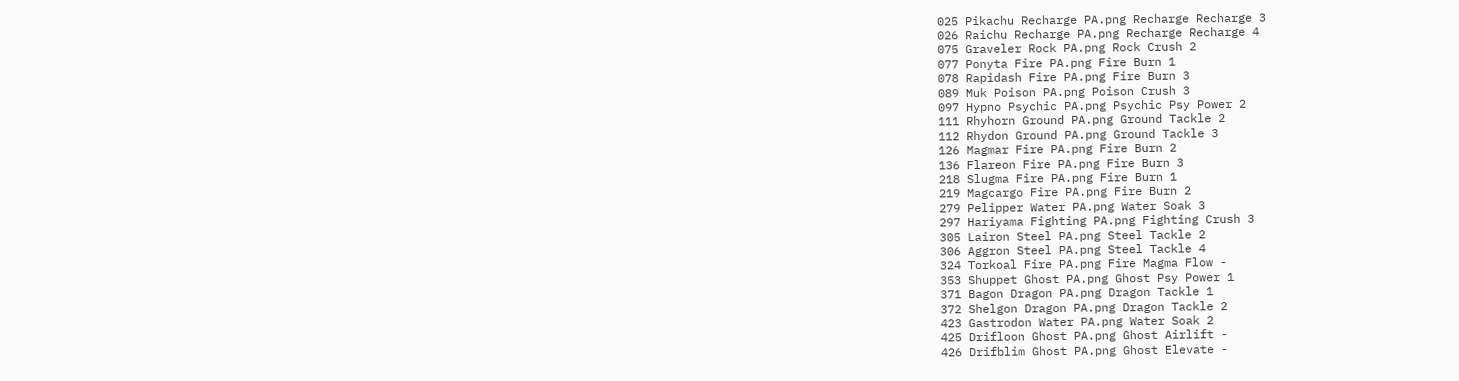025 Pikachu Recharge PA.png Recharge Recharge 3
026 Raichu Recharge PA.png Recharge Recharge 4
075 Graveler Rock PA.png Rock Crush 2
077 Ponyta Fire PA.png Fire Burn 1
078 Rapidash Fire PA.png Fire Burn 3
089 Muk Poison PA.png Poison Crush 3
097 Hypno Psychic PA.png Psychic Psy Power 2
111 Rhyhorn Ground PA.png Ground Tackle 2
112 Rhydon Ground PA.png Ground Tackle 3
126 Magmar Fire PA.png Fire Burn 2
136 Flareon Fire PA.png Fire Burn 3
218 Slugma Fire PA.png Fire Burn 1
219 Magcargo Fire PA.png Fire Burn 2
279 Pelipper Water PA.png Water Soak 3
297 Hariyama Fighting PA.png Fighting Crush 3
305 Lairon Steel PA.png Steel Tackle 2
306 Aggron Steel PA.png Steel Tackle 4
324 Torkoal Fire PA.png Fire Magma Flow -
353 Shuppet Ghost PA.png Ghost Psy Power 1
371 Bagon Dragon PA.png Dragon Tackle 1
372 Shelgon Dragon PA.png Dragon Tackle 2
423 Gastrodon Water PA.png Water Soak 2
425 Drifloon Ghost PA.png Ghost Airlift -
426 Drifblim Ghost PA.png Ghost Elevate -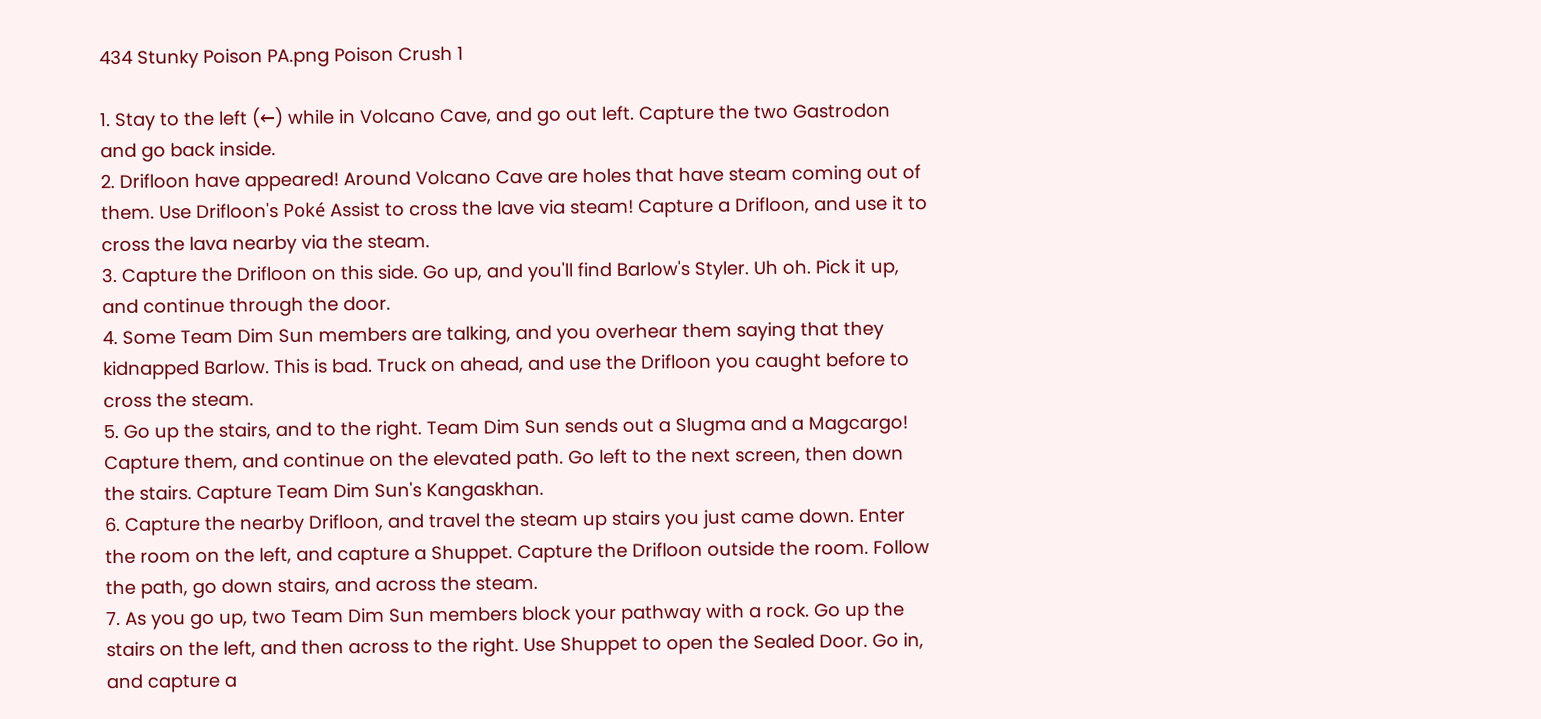434 Stunky Poison PA.png Poison Crush 1

1. Stay to the left (←) while in Volcano Cave, and go out left. Capture the two Gastrodon and go back inside.
2. Drifloon have appeared! Around Volcano Cave are holes that have steam coming out of them. Use Drifloon's Poké Assist to cross the lave via steam! Capture a Drifloon, and use it to cross the lava nearby via the steam.
3. Capture the Drifloon on this side. Go up, and you'll find Barlow's Styler. Uh oh. Pick it up, and continue through the door.
4. Some Team Dim Sun members are talking, and you overhear them saying that they kidnapped Barlow. This is bad. Truck on ahead, and use the Drifloon you caught before to cross the steam.
5. Go up the stairs, and to the right. Team Dim Sun sends out a Slugma and a Magcargo! Capture them, and continue on the elevated path. Go left to the next screen, then down the stairs. Capture Team Dim Sun's Kangaskhan.
6. Capture the nearby Drifloon, and travel the steam up stairs you just came down. Enter the room on the left, and capture a Shuppet. Capture the Drifloon outside the room. Follow the path, go down stairs, and across the steam.
7. As you go up, two Team Dim Sun members block your pathway with a rock. Go up the stairs on the left, and then across to the right. Use Shuppet to open the Sealed Door. Go in, and capture a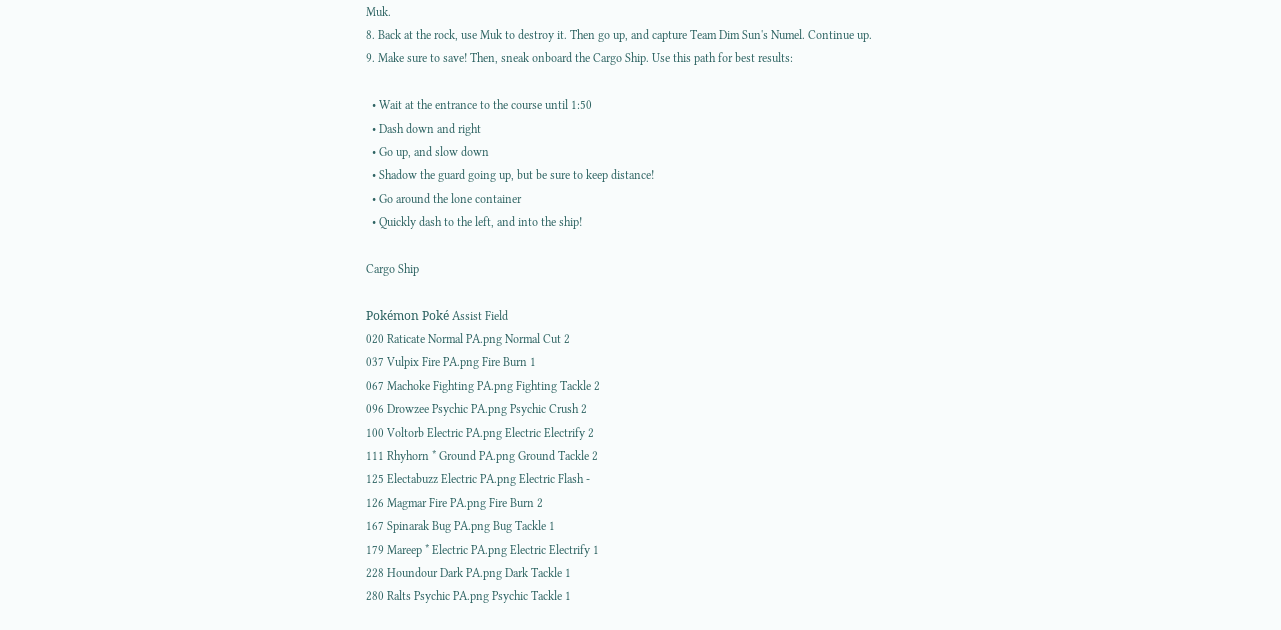Muk.
8. Back at the rock, use Muk to destroy it. Then go up, and capture Team Dim Sun's Numel. Continue up.
9. Make sure to save! Then, sneak onboard the Cargo Ship. Use this path for best results:

  • Wait at the entrance to the course until 1:50
  • Dash down and right
  • Go up, and slow down
  • Shadow the guard going up, but be sure to keep distance!
  • Go around the lone container
  • Quickly dash to the left, and into the ship!

Cargo Ship

Pokémon Poké Assist Field
020 Raticate Normal PA.png Normal Cut 2
037 Vulpix Fire PA.png Fire Burn 1
067 Machoke Fighting PA.png Fighting Tackle 2
096 Drowzee Psychic PA.png Psychic Crush 2
100 Voltorb Electric PA.png Electric Electrify 2
111 Rhyhorn * Ground PA.png Ground Tackle 2
125 Electabuzz Electric PA.png Electric Flash -
126 Magmar Fire PA.png Fire Burn 2
167 Spinarak Bug PA.png Bug Tackle 1
179 Mareep * Electric PA.png Electric Electrify 1
228 Houndour Dark PA.png Dark Tackle 1
280 Ralts Psychic PA.png Psychic Tackle 1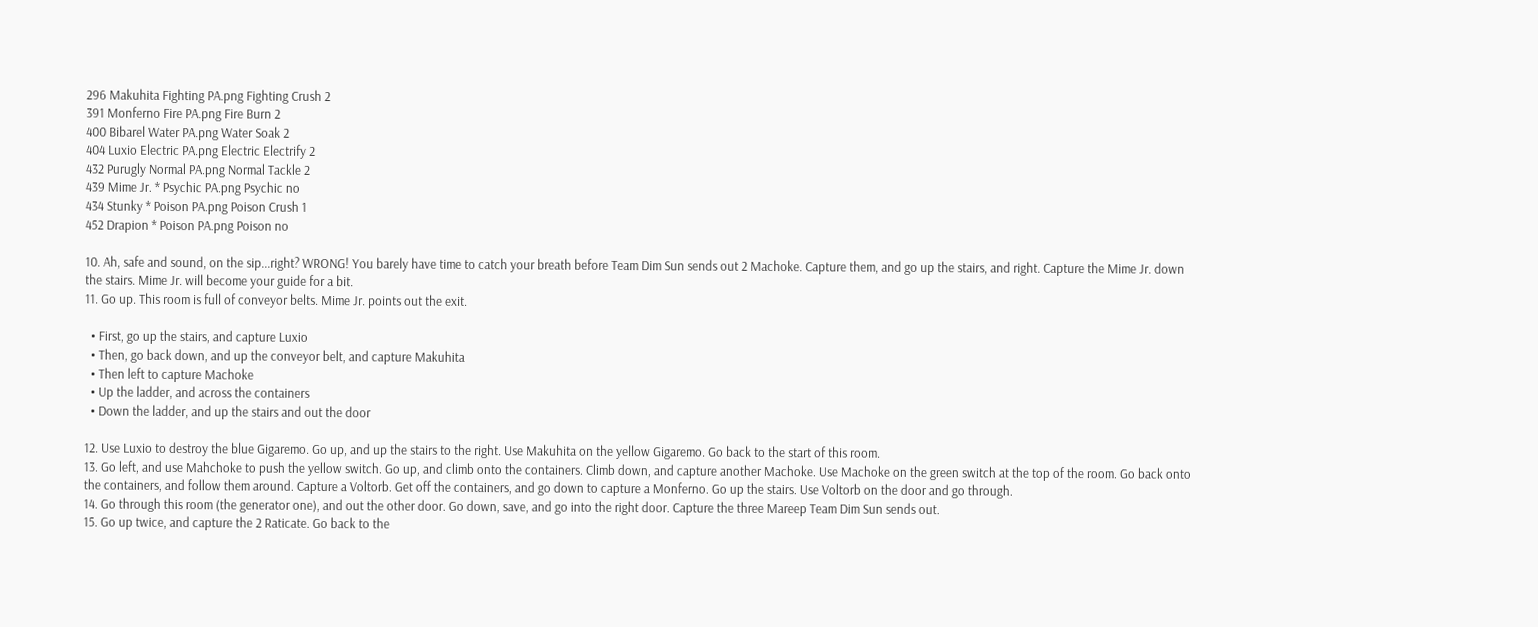296 Makuhita Fighting PA.png Fighting Crush 2
391 Monferno Fire PA.png Fire Burn 2
400 Bibarel Water PA.png Water Soak 2
404 Luxio Electric PA.png Electric Electrify 2
432 Purugly Normal PA.png Normal Tackle 2
439 Mime Jr. * Psychic PA.png Psychic no
434 Stunky * Poison PA.png Poison Crush 1
452 Drapion * Poison PA.png Poison no

10. Ah, safe and sound, on the sip...right? WRONG! You barely have time to catch your breath before Team Dim Sun sends out 2 Machoke. Capture them, and go up the stairs, and right. Capture the Mime Jr. down the stairs. Mime Jr. will become your guide for a bit.
11. Go up. This room is full of conveyor belts. Mime Jr. points out the exit.

  • First, go up the stairs, and capture Luxio
  • Then, go back down, and up the conveyor belt, and capture Makuhita
  • Then left to capture Machoke
  • Up the ladder, and across the containers
  • Down the ladder, and up the stairs and out the door

12. Use Luxio to destroy the blue Gigaremo. Go up, and up the stairs to the right. Use Makuhita on the yellow Gigaremo. Go back to the start of this room.
13. Go left, and use Mahchoke to push the yellow switch. Go up, and climb onto the containers. Climb down, and capture another Machoke. Use Machoke on the green switch at the top of the room. Go back onto the containers, and follow them around. Capture a Voltorb. Get off the containers, and go down to capture a Monferno. Go up the stairs. Use Voltorb on the door and go through.
14. Go through this room (the generator one), and out the other door. Go down, save, and go into the right door. Capture the three Mareep Team Dim Sun sends out.
15. Go up twice, and capture the 2 Raticate. Go back to the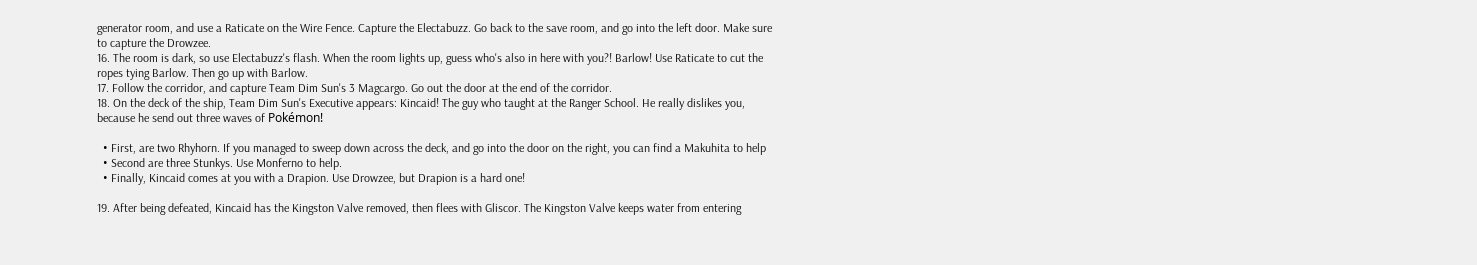generator room, and use a Raticate on the Wire Fence. Capture the Electabuzz. Go back to the save room, and go into the left door. Make sure to capture the Drowzee.
16. The room is dark, so use Electabuzz's flash. When the room lights up, guess who's also in here with you?! Barlow! Use Raticate to cut the ropes tying Barlow. Then go up with Barlow.
17. Follow the corridor, and capture Team Dim Sun's 3 Magcargo. Go out the door at the end of the corridor.
18. On the deck of the ship, Team Dim Sun's Executive appears: Kincaid! The guy who taught at the Ranger School. He really dislikes you, because he send out three waves of Pokémon!

  • First, are two Rhyhorn. If you managed to sweep down across the deck, and go into the door on the right, you can find a Makuhita to help
  • Second are three Stunkys. Use Monferno to help.
  • Finally, Kincaid comes at you with a Drapion. Use Drowzee, but Drapion is a hard one!

19. After being defeated, Kincaid has the Kingston Valve removed, then flees with Gliscor. The Kingston Valve keeps water from entering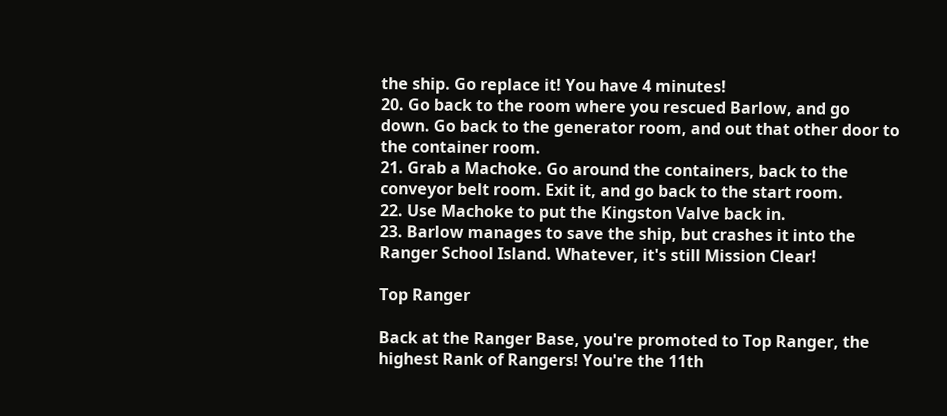the ship. Go replace it! You have 4 minutes!
20. Go back to the room where you rescued Barlow, and go down. Go back to the generator room, and out that other door to the container room.
21. Grab a Machoke. Go around the containers, back to the conveyor belt room. Exit it, and go back to the start room.
22. Use Machoke to put the Kingston Valve back in.
23. Barlow manages to save the ship, but crashes it into the Ranger School Island. Whatever, it's still Mission Clear!

Top Ranger

Back at the Ranger Base, you're promoted to Top Ranger, the highest Rank of Rangers! You're the 11th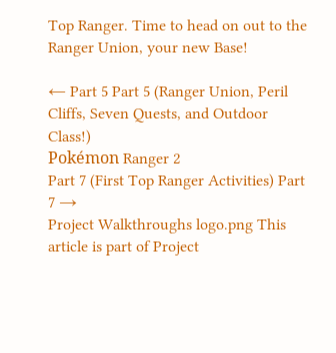Top Ranger. Time to head on out to the Ranger Union, your new Base!

← Part 5 Part 5 (Ranger Union, Peril Cliffs, Seven Quests, and Outdoor Class!)
Pokémon Ranger 2
Part 7 (First Top Ranger Activities) Part 7 →
Project Walkthroughs logo.png This article is part of Project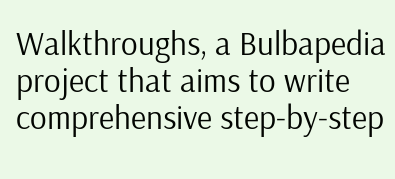Walkthroughs, a Bulbapedia project that aims to write comprehensive step-by-step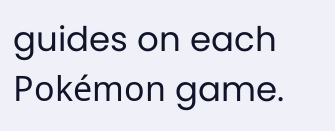guides on each Pokémon game.